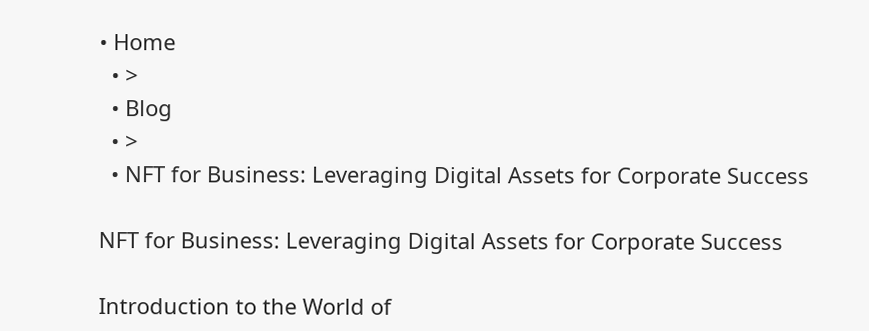• Home
  • >
  • Blog
  • >
  • NFT for Business: Leveraging Digital Assets for Corporate Success

NFT for Business: Leveraging Digital Assets for Corporate Success

Introduction to the World of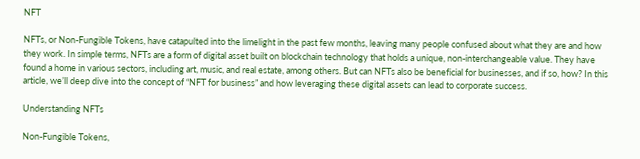NFT

NFTs, or Non-Fungible Tokens, have catapulted into the limelight in the past few months, leaving many people confused about what they are and how they work. In simple terms, NFTs are a form of digital asset built on blockchain technology that holds a unique, non-interchangeable value. They have found a home in various sectors, including art, music, and real estate, among others. But can NFTs also be beneficial for businesses, and if so, how? In this article, we’ll deep dive into the concept of “NFT for business” and how leveraging these digital assets can lead to corporate success.

Understanding NFTs

Non-Fungible Tokens,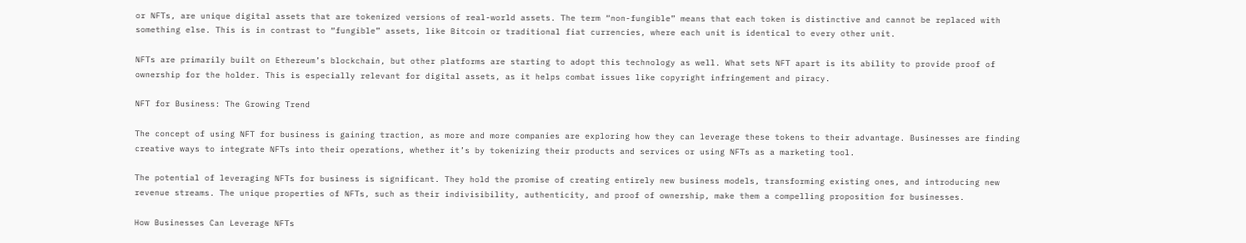or NFTs, are unique digital assets that are tokenized versions of real-world assets. The term “non-fungible” means that each token is distinctive and cannot be replaced with something else. This is in contrast to “fungible” assets, like Bitcoin or traditional fiat currencies, where each unit is identical to every other unit.

NFTs are primarily built on Ethereum’s blockchain, but other platforms are starting to adopt this technology as well. What sets NFT apart is its ability to provide proof of ownership for the holder. This is especially relevant for digital assets, as it helps combat issues like copyright infringement and piracy.

NFT for Business: The Growing Trend

The concept of using NFT for business is gaining traction, as more and more companies are exploring how they can leverage these tokens to their advantage. Businesses are finding creative ways to integrate NFTs into their operations, whether it’s by tokenizing their products and services or using NFTs as a marketing tool.

The potential of leveraging NFTs for business is significant. They hold the promise of creating entirely new business models, transforming existing ones, and introducing new revenue streams. The unique properties of NFTs, such as their indivisibility, authenticity, and proof of ownership, make them a compelling proposition for businesses.

How Businesses Can Leverage NFTs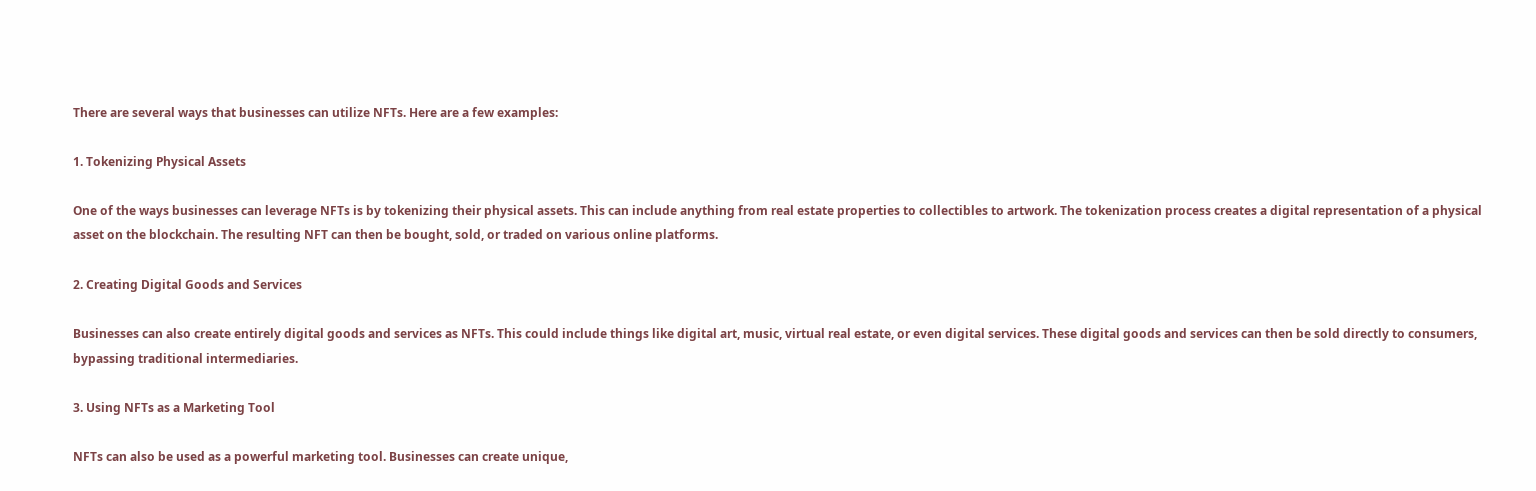There are several ways that businesses can utilize NFTs. Here are a few examples:

1. Tokenizing Physical Assets

One of the ways businesses can leverage NFTs is by tokenizing their physical assets. This can include anything from real estate properties to collectibles to artwork. The tokenization process creates a digital representation of a physical asset on the blockchain. The resulting NFT can then be bought, sold, or traded on various online platforms.

2. Creating Digital Goods and Services

Businesses can also create entirely digital goods and services as NFTs. This could include things like digital art, music, virtual real estate, or even digital services. These digital goods and services can then be sold directly to consumers, bypassing traditional intermediaries.

3. Using NFTs as a Marketing Tool

NFTs can also be used as a powerful marketing tool. Businesses can create unique,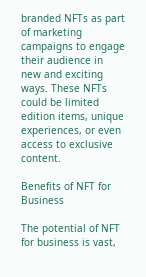branded NFTs as part of marketing campaigns to engage their audience in new and exciting ways. These NFTs could be limited edition items, unique experiences, or even access to exclusive content.

Benefits of NFT for Business

The potential of NFT for business is vast,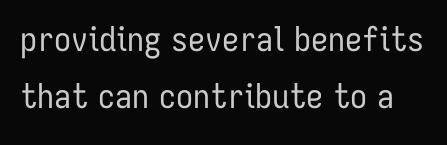providing several benefits that can contribute to a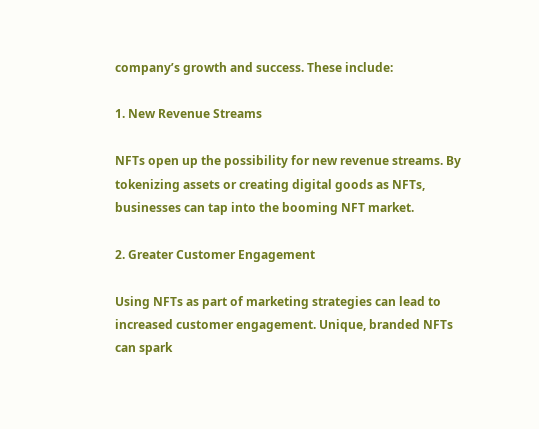company’s growth and success. These include:

1. New Revenue Streams

NFTs open up the possibility for new revenue streams. By tokenizing assets or creating digital goods as NFTs, businesses can tap into the booming NFT market.

2. Greater Customer Engagement

Using NFTs as part of marketing strategies can lead to increased customer engagement. Unique, branded NFTs can spark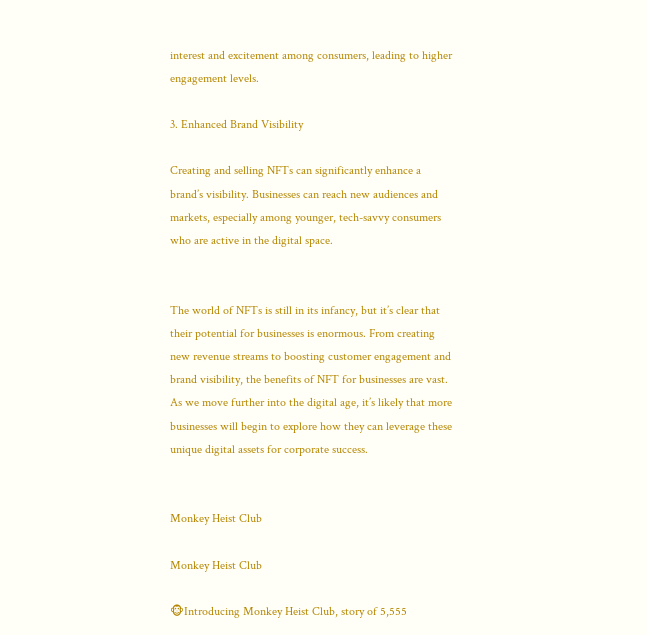interest and excitement among consumers, leading to higher engagement levels.

3. Enhanced Brand Visibility

Creating and selling NFTs can significantly enhance a brand’s visibility. Businesses can reach new audiences and markets, especially among younger, tech-savvy consumers who are active in the digital space.


The world of NFTs is still in its infancy, but it’s clear that their potential for businesses is enormous. From creating new revenue streams to boosting customer engagement and brand visibility, the benefits of NFT for businesses are vast. As we move further into the digital age, it’s likely that more businesses will begin to explore how they can leverage these unique digital assets for corporate success.


Monkey Heist Club

Monkey Heist Club

🐵Introducing Monkey Heist Club, story of 5,555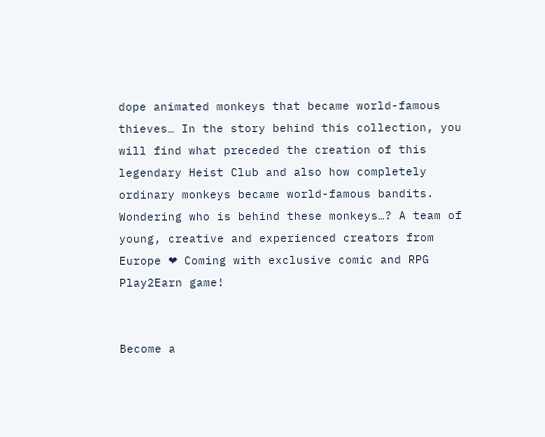dope animated monkeys that became world-famous thieves… In the story behind this collection, you will find what preceded the creation of this legendary Heist Club and also how completely ordinary monkeys became world-famous bandits. Wondering who is behind these monkeys…? A team of young, creative and experienced creators from Europe ❤ Coming with exclusive comic and RPG Play2Earn game!


Become a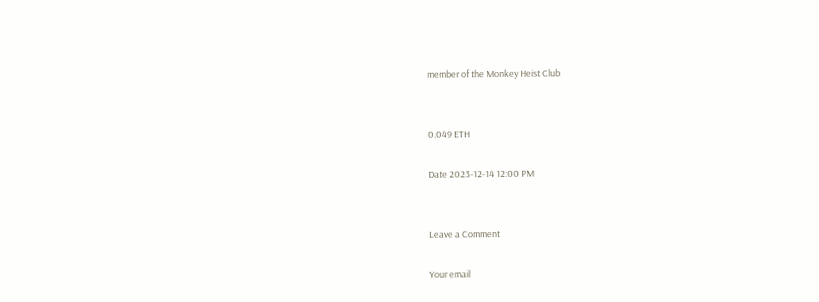member of the Monkey Heist Club


0.049 ETH

Date 2023-12-14 12:00 PM


Leave a Comment

Your email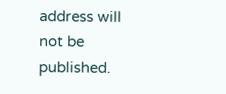address will not be published.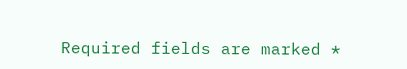Required fields are marked *